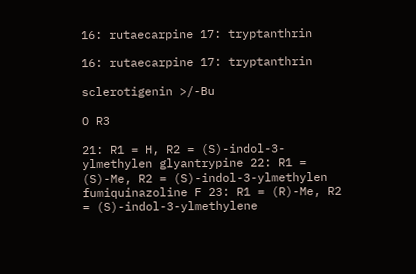16: rutaecarpine 17: tryptanthrin

16: rutaecarpine 17: tryptanthrin

sclerotigenin >/-Bu

O R3

21: R1 = H, R2 = (S)-indol-3-ylmethylen glyantrypine 22: R1 = (S)-Me, R2 = (S)-indol-3-ylmethylen fumiquinazoline F 23: R1 = (R)-Me, R2 = (S)-indol-3-ylmethylene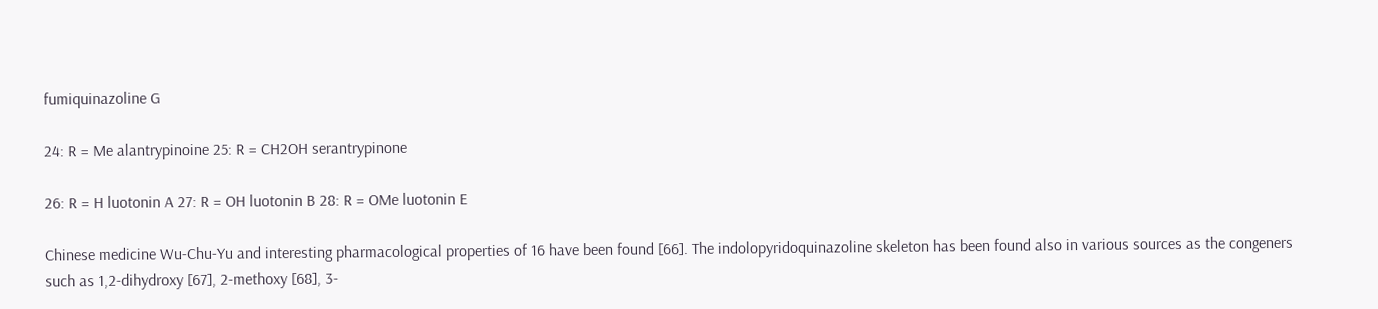fumiquinazoline G

24: R = Me alantrypinoine 25: R = CH2OH serantrypinone

26: R = H luotonin A 27: R = OH luotonin B 28: R = OMe luotonin E

Chinese medicine Wu-Chu-Yu and interesting pharmacological properties of 16 have been found [66]. The indolopyridoquinazoline skeleton has been found also in various sources as the congeners such as 1,2-dihydroxy [67], 2-methoxy [68], 3-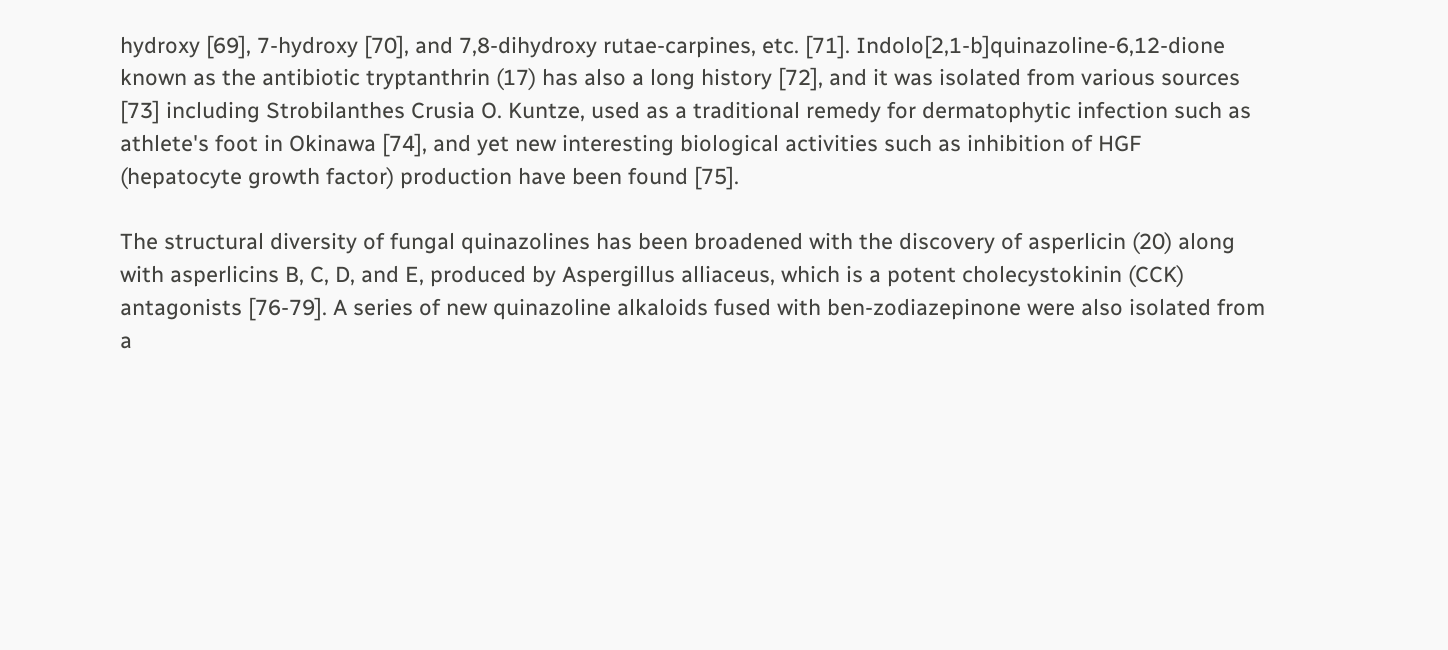hydroxy [69], 7-hydroxy [70], and 7,8-dihydroxy rutae-carpines, etc. [71]. Indolo[2,1-b]quinazoline-6,12-dione known as the antibiotic tryptanthrin (17) has also a long history [72], and it was isolated from various sources [73] including Strobilanthes Crusia O. Kuntze, used as a traditional remedy for dermatophytic infection such as athlete's foot in Okinawa [74], and yet new interesting biological activities such as inhibition of HGF (hepatocyte growth factor) production have been found [75].

The structural diversity of fungal quinazolines has been broadened with the discovery of asperlicin (20) along with asperlicins B, C, D, and E, produced by Aspergillus alliaceus, which is a potent cholecystokinin (CCK) antagonists [76-79]. A series of new quinazoline alkaloids fused with ben-zodiazepinone were also isolated from a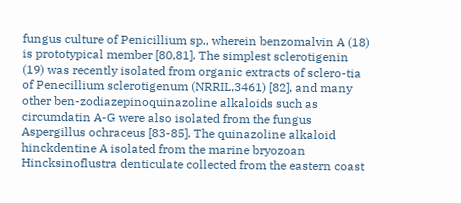fungus culture of Penicillium sp., wherein benzomalvin A (18) is prototypical member [80,81]. The simplest sclerotigenin (19) was recently isolated from organic extracts of sclero-tia of Penecillium sclerotigenum (NRRIL,3461) [82], and many other ben-zodiazepinoquinazoline alkaloids such as circumdatin A-G were also isolated from the fungus Aspergillus ochraceus [83-85]. The quinazoline alkaloid hinckdentine A isolated from the marine bryozoan Hincksinoflustra denticulate collected from the eastern coast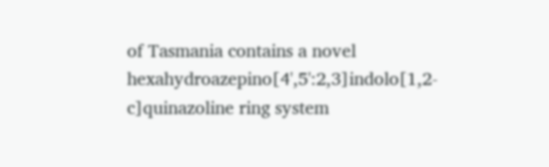of Tasmania contains a novel hexahydroazepino[4',5':2,3]indolo[1,2-c]quinazoline ring system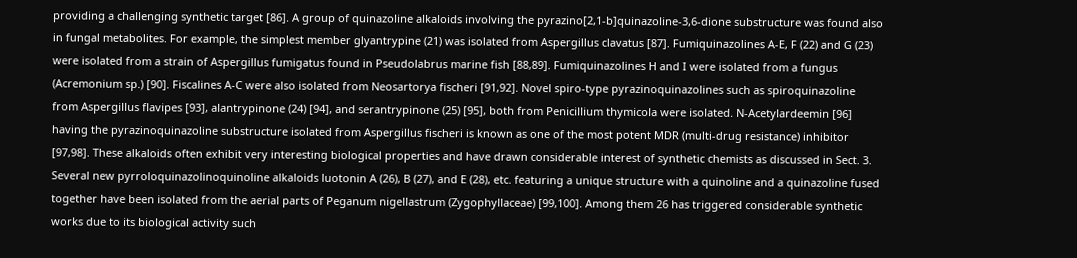providing a challenging synthetic target [86]. A group of quinazoline alkaloids involving the pyrazino[2,1-b]quinazoline-3,6-dione substructure was found also in fungal metabolites. For example, the simplest member glyantrypine (21) was isolated from Aspergillus clavatus [87]. Fumiquinazolines A-E, F (22) and G (23) were isolated from a strain of Aspergillus fumigatus found in Pseudolabrus marine fish [88,89]. Fumiquinazolines H and I were isolated from a fungus (Acremonium sp.) [90]. Fiscalines A-C were also isolated from Neosartorya fischeri [91,92]. Novel spiro-type pyrazinoquinazolines such as spiroquinazoline from Aspergillus flavipes [93], alantrypinone (24) [94], and serantrypinone (25) [95], both from Penicillium thymicola were isolated. N-Acetylardeemin [96] having the pyrazinoquinazoline substructure isolated from Aspergillus fischeri is known as one of the most potent MDR (multi-drug resistance) inhibitor [97,98]. These alkaloids often exhibit very interesting biological properties and have drawn considerable interest of synthetic chemists as discussed in Sect. 3. Several new pyrroloquinazolinoquinoline alkaloids luotonin A (26), B (27), and E (28), etc. featuring a unique structure with a quinoline and a quinazoline fused together have been isolated from the aerial parts of Peganum nigellastrum (Zygophyllaceae) [99,100]. Among them 26 has triggered considerable synthetic works due to its biological activity such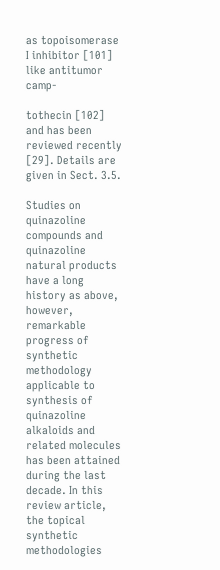as topoisomerase I inhibitor [101] like antitumor camp-

tothecin [102] and has been reviewed recently [29]. Details are given in Sect. 3.5.

Studies on quinazoline compounds and quinazoline natural products have a long history as above, however, remarkable progress of synthetic methodology applicable to synthesis of quinazoline alkaloids and related molecules has been attained during the last decade. In this review article, the topical synthetic methodologies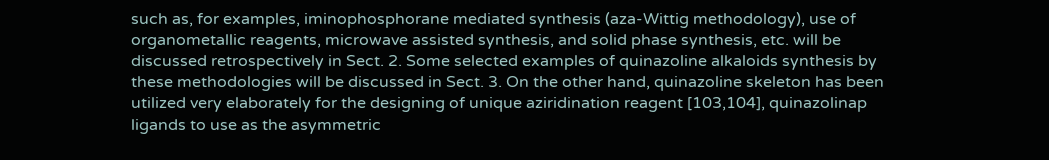such as, for examples, iminophosphorane mediated synthesis (aza-Wittig methodology), use of organometallic reagents, microwave assisted synthesis, and solid phase synthesis, etc. will be discussed retrospectively in Sect. 2. Some selected examples of quinazoline alkaloids synthesis by these methodologies will be discussed in Sect. 3. On the other hand, quinazoline skeleton has been utilized very elaborately for the designing of unique aziridination reagent [103,104], quinazolinap ligands to use as the asymmetric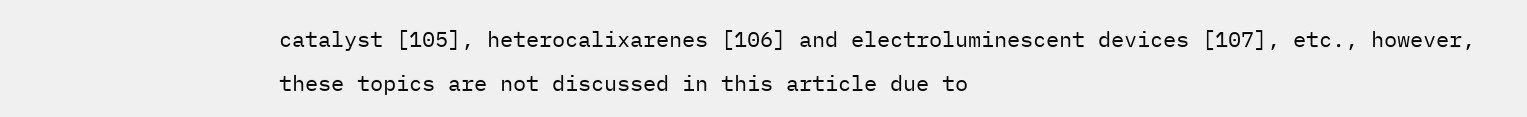catalyst [105], heterocalixarenes [106] and electroluminescent devices [107], etc., however, these topics are not discussed in this article due to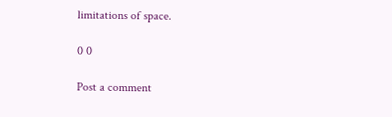limitations of space.

0 0

Post a comment